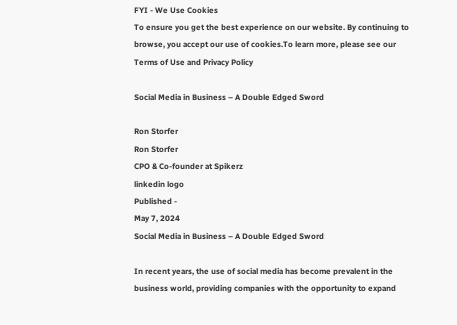FYI - We Use Cookies
To ensure you get the best experience on our website. By continuing to browse, you accept our use of cookies.To learn more, please see our Terms of Use and Privacy Policy

Social Media in Business – A Double Edged Sword

Ron Storfer
Ron Storfer
CPO & Co-founder at Spikerz
linkedin logo
Published -
May 7, 2024
Social Media in Business – A Double Edged Sword

In recent years, the use of social media has become prevalent in the business world, providing companies with the opportunity to expand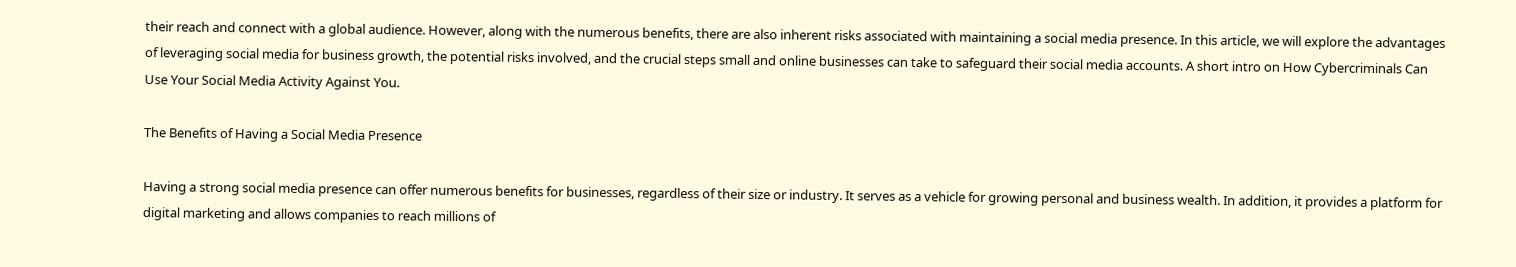their reach and connect with a global audience. However, along with the numerous benefits, there are also inherent risks associated with maintaining a social media presence. In this article, we will explore the advantages of leveraging social media for business growth, the potential risks involved, and the crucial steps small and online businesses can take to safeguard their social media accounts. A short intro on How Cybercriminals Can Use Your Social Media Activity Against You.

The Benefits of Having a Social Media Presence

Having a strong social media presence can offer numerous benefits for businesses, regardless of their size or industry. It serves as a vehicle for growing personal and business wealth. In addition, it provides a platform for digital marketing and allows companies to reach millions of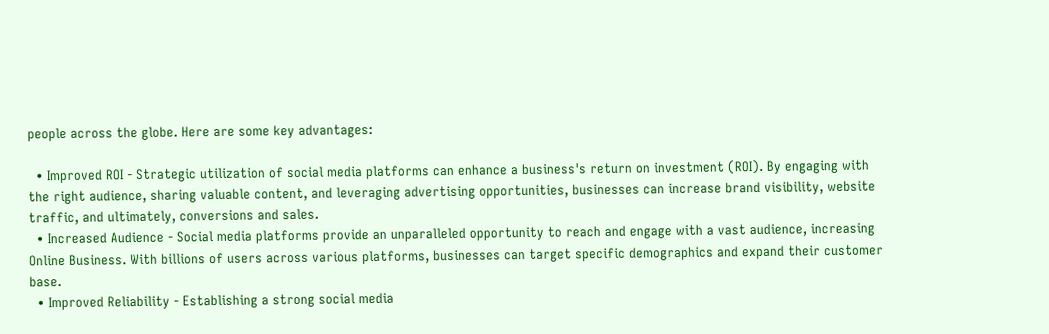people across the globe. Here are some key advantages:

  • Improved ROI - Strategic utilization of social media platforms can enhance a business's return on investment (ROI). By engaging with the right audience, sharing valuable content, and leveraging advertising opportunities, businesses can increase brand visibility, website traffic, and ultimately, conversions and sales.
  • Increased Audience - Social media platforms provide an unparalleled opportunity to reach and engage with a vast audience, increasing Online Business. With billions of users across various platforms, businesses can target specific demographics and expand their customer base.
  • Improved Reliability - Establishing a strong social media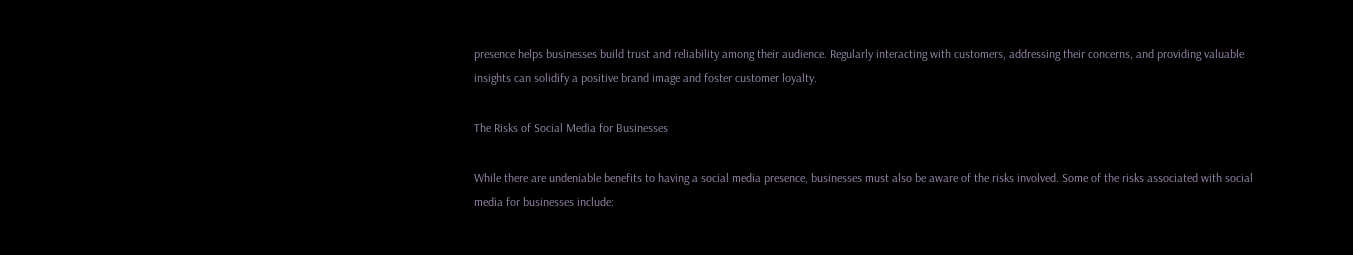presence helps businesses build trust and reliability among their audience. Regularly interacting with customers, addressing their concerns, and providing valuable insights can solidify a positive brand image and foster customer loyalty.

The Risks of Social Media for Businesses

While there are undeniable benefits to having a social media presence, businesses must also be aware of the risks involved. Some of the risks associated with social media for businesses include: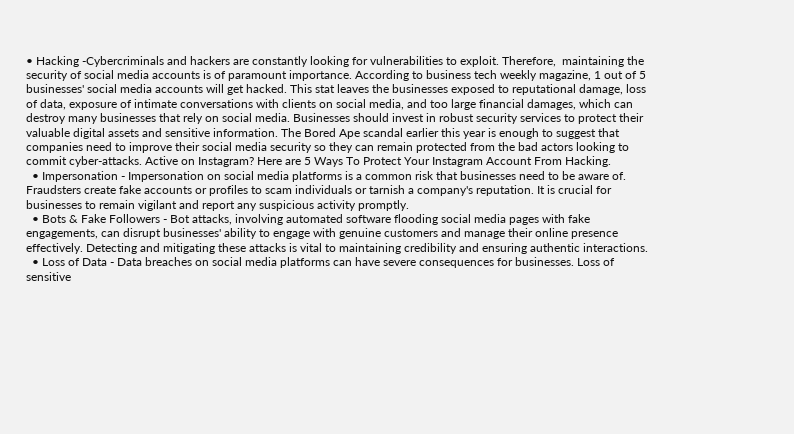• Hacking -Cybercriminals and hackers are constantly looking for vulnerabilities to exploit. Therefore,  maintaining the security of social media accounts is of paramount importance. According to business tech weekly magazine, 1 out of 5 businesses' social media accounts will get hacked. This stat leaves the businesses exposed to reputational damage, loss of data, exposure of intimate conversations with clients on social media, and too large financial damages, which can destroy many businesses that rely on social media. Businesses should invest in robust security services to protect their valuable digital assets and sensitive information. The Bored Ape scandal earlier this year is enough to suggest that companies need to improve their social media security so they can remain protected from the bad actors looking to commit cyber-attacks. Active on Instagram? Here are 5 Ways To Protect Your Instagram Account From Hacking.
  • Impersonation - Impersonation on social media platforms is a common risk that businesses need to be aware of. Fraudsters create fake accounts or profiles to scam individuals or tarnish a company's reputation. It is crucial for businesses to remain vigilant and report any suspicious activity promptly.
  • Bots & Fake Followers - Bot attacks, involving automated software flooding social media pages with fake engagements, can disrupt businesses' ability to engage with genuine customers and manage their online presence effectively. Detecting and mitigating these attacks is vital to maintaining credibility and ensuring authentic interactions.
  • Loss of Data - Data breaches on social media platforms can have severe consequences for businesses. Loss of sensitive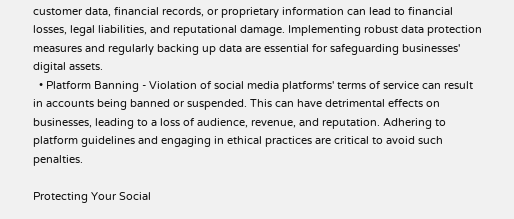customer data, financial records, or proprietary information can lead to financial losses, legal liabilities, and reputational damage. Implementing robust data protection measures and regularly backing up data are essential for safeguarding businesses' digital assets.
  • Platform Banning - Violation of social media platforms' terms of service can result in accounts being banned or suspended. This can have detrimental effects on businesses, leading to a loss of audience, revenue, and reputation. Adhering to platform guidelines and engaging in ethical practices are critical to avoid such penalties.

Protecting Your Social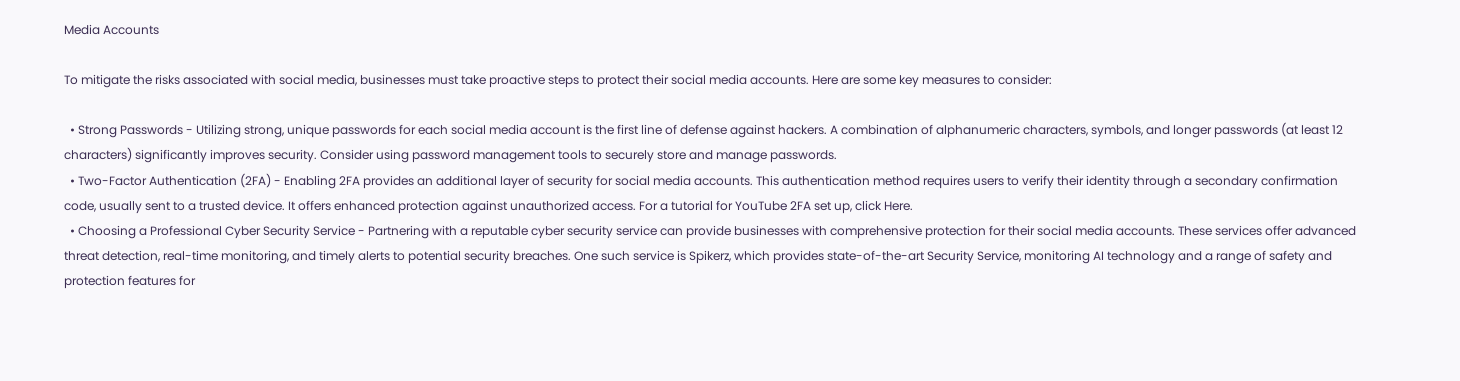Media Accounts

To mitigate the risks associated with social media, businesses must take proactive steps to protect their social media accounts. Here are some key measures to consider:

  • Strong Passwords - Utilizing strong, unique passwords for each social media account is the first line of defense against hackers. A combination of alphanumeric characters, symbols, and longer passwords (at least 12 characters) significantly improves security. Consider using password management tools to securely store and manage passwords.
  • Two-Factor Authentication (2FA) - Enabling 2FA provides an additional layer of security for social media accounts. This authentication method requires users to verify their identity through a secondary confirmation code, usually sent to a trusted device. It offers enhanced protection against unauthorized access. For a tutorial for YouTube 2FA set up, click Here.
  • Choosing a Professional Cyber Security Service - Partnering with a reputable cyber security service can provide businesses with comprehensive protection for their social media accounts. These services offer advanced threat detection, real-time monitoring, and timely alerts to potential security breaches. One such service is Spikerz, which provides state-of-the-art Security Service, monitoring AI technology and a range of safety and protection features for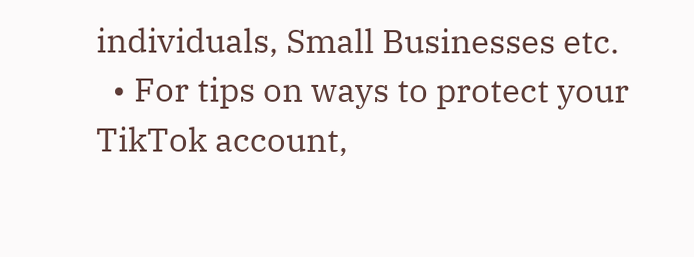individuals, Small Businesses etc.
  • For tips on ways to protect your TikTok account,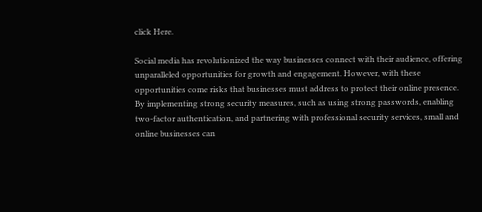click Here.

Social media has revolutionized the way businesses connect with their audience, offering unparalleled opportunities for growth and engagement. However, with these opportunities come risks that businesses must address to protect their online presence. By implementing strong security measures, such as using strong passwords, enabling two-factor authentication, and partnering with professional security services, small and online businesses can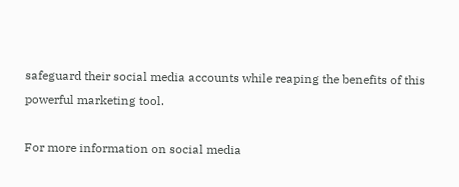safeguard their social media accounts while reaping the benefits of this powerful marketing tool.

For more information on social media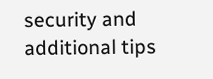security and additional tips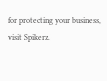for protecting your business, visit Spikerz.